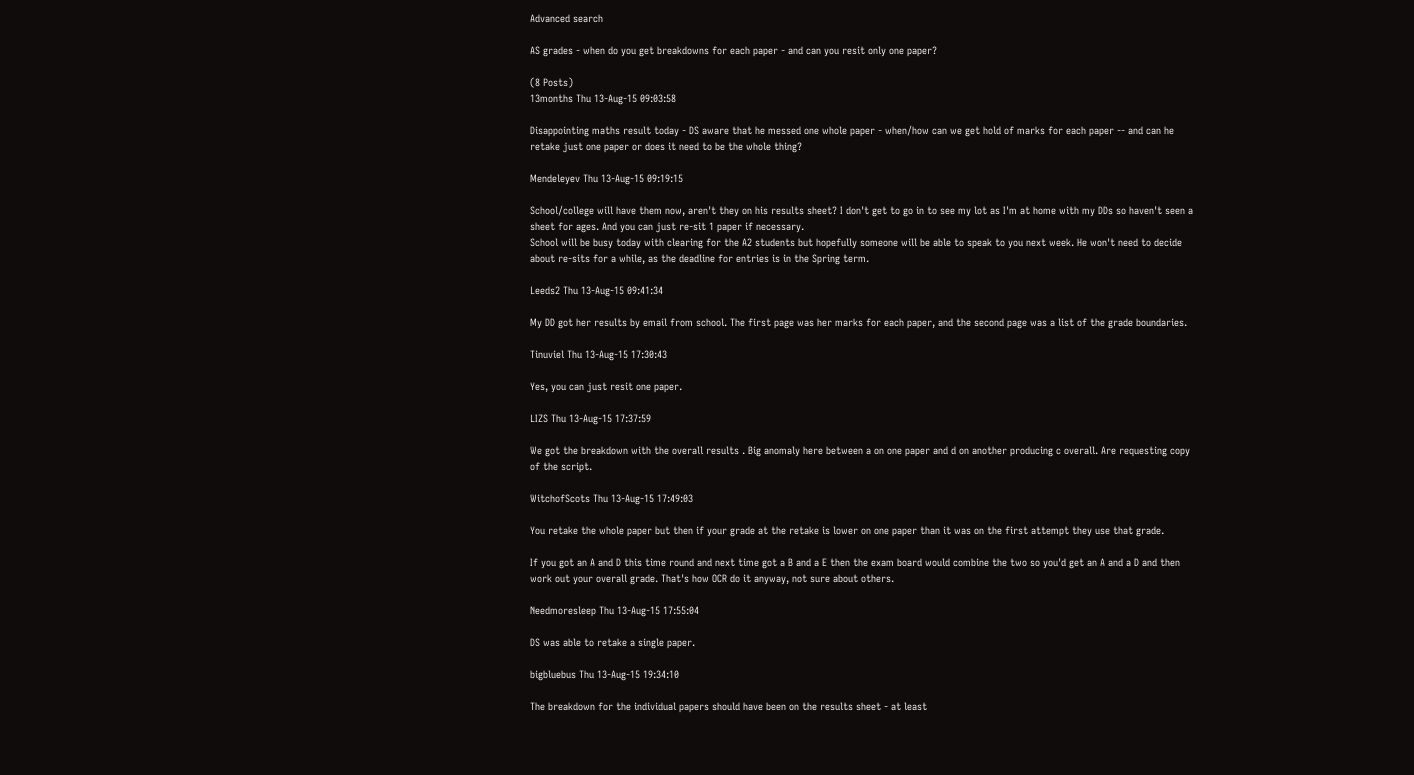Advanced search

AS grades - when do you get breakdowns for each paper - and can you resit only one paper?

(8 Posts)
13months Thu 13-Aug-15 09:03:58

Disappointing maths result today - DS aware that he messed one whole paper - when/how can we get hold of marks for each paper -- and can he retake just one paper or does it need to be the whole thing?

Mendeleyev Thu 13-Aug-15 09:19:15

School/college will have them now, aren't they on his results sheet? I don't get to go in to see my lot as I'm at home with my DDs so haven't seen a sheet for ages. And you can just re-sit 1 paper if necessary.
School will be busy today with clearing for the A2 students but hopefully someone will be able to speak to you next week. He won't need to decide about re-sits for a while, as the deadline for entries is in the Spring term.

Leeds2 Thu 13-Aug-15 09:41:34

My DD got her results by email from school. The first page was her marks for each paper, and the second page was a list of the grade boundaries.

Tinuviel Thu 13-Aug-15 17:30:43

Yes, you can just resit one paper.

LIZS Thu 13-Aug-15 17:37:59

We got the breakdown with the overall results . Big anomaly here between a on one paper and d on another producing c overall. Are requesting copy of the script.

WitchofScots Thu 13-Aug-15 17:49:03

You retake the whole paper but then if your grade at the retake is lower on one paper than it was on the first attempt they use that grade.

If you got an A and D this time round and next time got a B and a E then the exam board would combine the two so you'd get an A and a D and then work out your overall grade. That's how OCR do it anyway, not sure about others.

Needmoresleep Thu 13-Aug-15 17:55:04

DS was able to retake a single paper.

bigbluebus Thu 13-Aug-15 19:34:10

The breakdown for the individual papers should have been on the results sheet - at least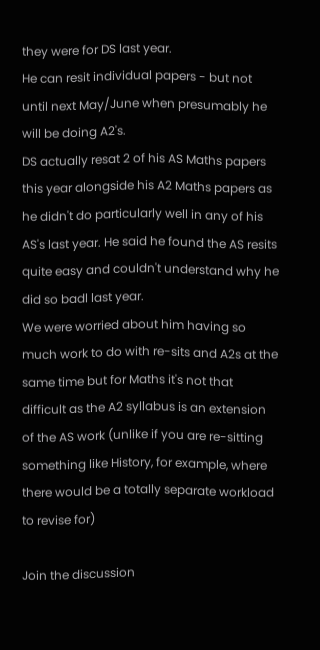they were for DS last year.
He can resit individual papers - but not until next May/June when presumably he will be doing A2's.
DS actually resat 2 of his AS Maths papers this year alongside his A2 Maths papers as he didn't do particularly well in any of his AS's last year. He said he found the AS resits quite easy and couldn't understand why he did so badl last year.
We were worried about him having so much work to do with re-sits and A2s at the same time but for Maths it's not that difficult as the A2 syllabus is an extension of the AS work (unlike if you are re-sitting something like History, for example, where there would be a totally separate workload to revise for)

Join the discussion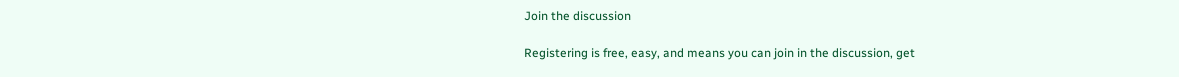Join the discussion

Registering is free, easy, and means you can join in the discussion, get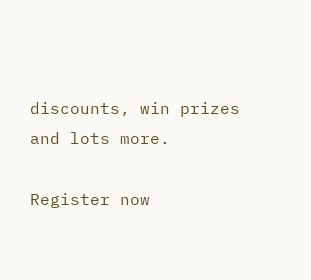discounts, win prizes and lots more.

Register now